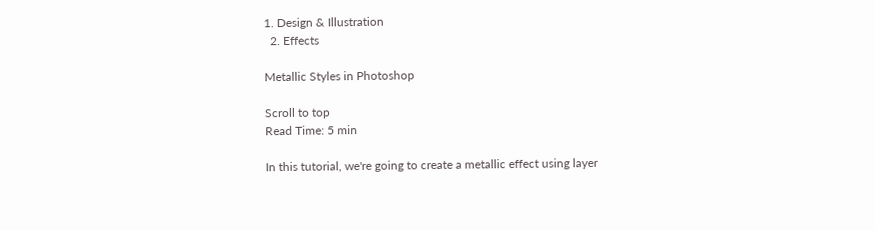1. Design & Illustration
  2. Effects

Metallic Styles in Photoshop

Scroll to top
Read Time: 5 min

In this tutorial, we're going to create a metallic effect using layer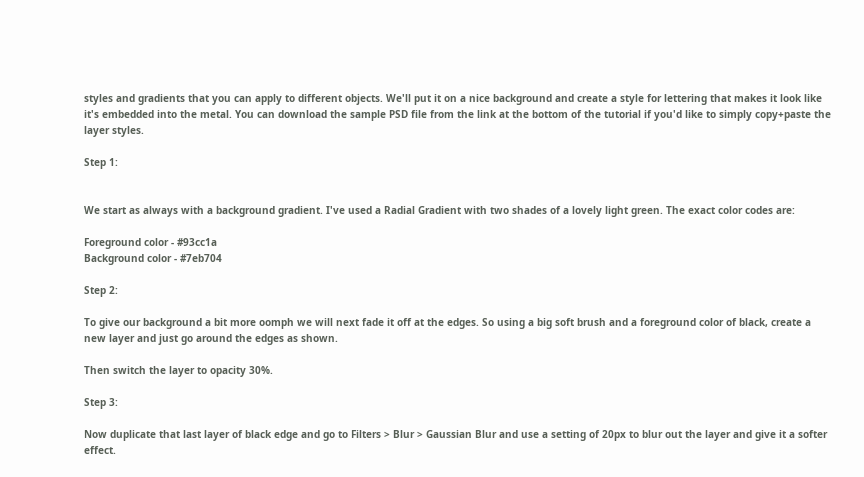styles and gradients that you can apply to different objects. We'll put it on a nice background and create a style for lettering that makes it look like it's embedded into the metal. You can download the sample PSD file from the link at the bottom of the tutorial if you'd like to simply copy+paste the layer styles.

Step 1:


We start as always with a background gradient. I've used a Radial Gradient with two shades of a lovely light green. The exact color codes are:

Foreground color - #93cc1a
Background color - #7eb704

Step 2:

To give our background a bit more oomph we will next fade it off at the edges. So using a big soft brush and a foreground color of black, create a new layer and just go around the edges as shown.

Then switch the layer to opacity 30%.

Step 3:

Now duplicate that last layer of black edge and go to Filters > Blur > Gaussian Blur and use a setting of 20px to blur out the layer and give it a softer effect.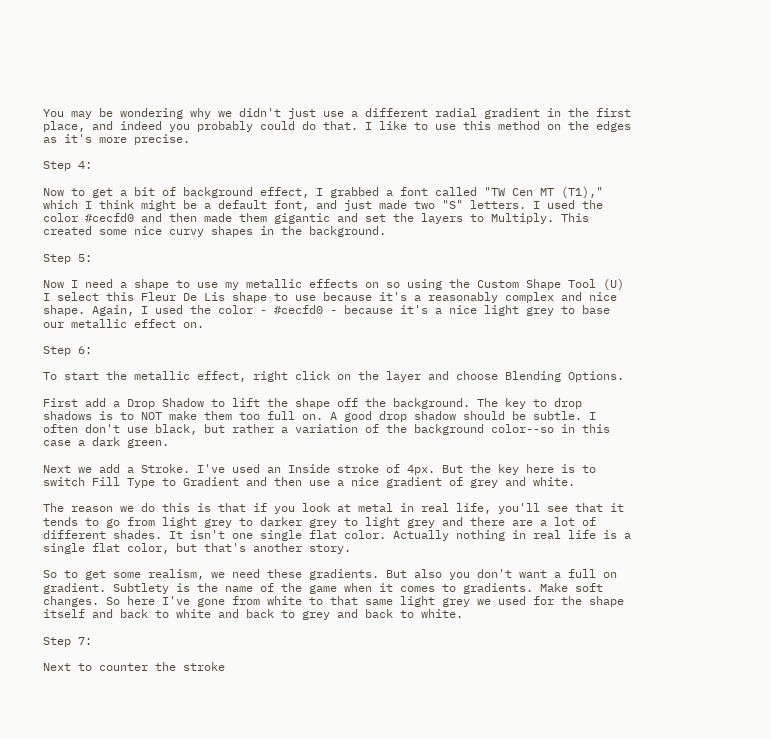You may be wondering why we didn't just use a different radial gradient in the first place, and indeed you probably could do that. I like to use this method on the edges as it's more precise.

Step 4:

Now to get a bit of background effect, I grabbed a font called "TW Cen MT (T1)," which I think might be a default font, and just made two "S" letters. I used the color #cecfd0 and then made them gigantic and set the layers to Multiply. This created some nice curvy shapes in the background.

Step 5:

Now I need a shape to use my metallic effects on so using the Custom Shape Tool (U) I select this Fleur De Lis shape to use because it's a reasonably complex and nice shape. Again, I used the color - #cecfd0 - because it's a nice light grey to base our metallic effect on.

Step 6:

To start the metallic effect, right click on the layer and choose Blending Options.

First add a Drop Shadow to lift the shape off the background. The key to drop shadows is to NOT make them too full on. A good drop shadow should be subtle. I often don't use black, but rather a variation of the background color--so in this case a dark green.

Next we add a Stroke. I've used an Inside stroke of 4px. But the key here is to switch Fill Type to Gradient and then use a nice gradient of grey and white.

The reason we do this is that if you look at metal in real life, you'll see that it tends to go from light grey to darker grey to light grey and there are a lot of different shades. It isn't one single flat color. Actually nothing in real life is a single flat color, but that's another story.

So to get some realism, we need these gradients. But also you don't want a full on gradient. Subtlety is the name of the game when it comes to gradients. Make soft changes. So here I've gone from white to that same light grey we used for the shape itself and back to white and back to grey and back to white.

Step 7:

Next to counter the stroke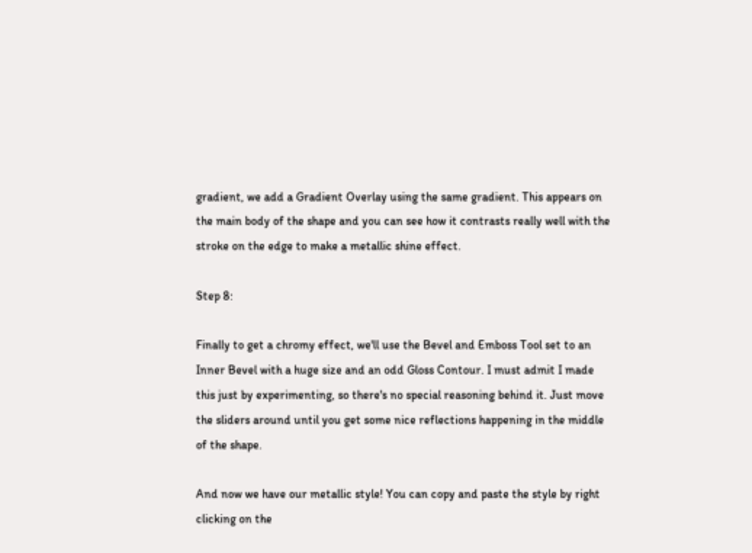gradient, we add a Gradient Overlay using the same gradient. This appears on the main body of the shape and you can see how it contrasts really well with the stroke on the edge to make a metallic shine effect.

Step 8:

Finally to get a chromy effect, we'll use the Bevel and Emboss Tool set to an Inner Bevel with a huge size and an odd Gloss Contour. I must admit I made this just by experimenting, so there's no special reasoning behind it. Just move the sliders around until you get some nice reflections happening in the middle of the shape.

And now we have our metallic style! You can copy and paste the style by right clicking on the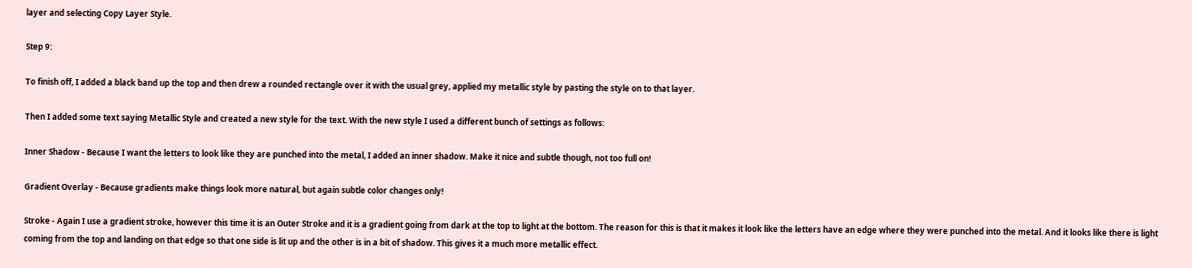layer and selecting Copy Layer Style.

Step 9:

To finish off, I added a black band up the top and then drew a rounded rectangle over it with the usual grey, applied my metallic style by pasting the style on to that layer.

Then I added some text saying Metallic Style and created a new style for the text. With the new style I used a different bunch of settings as follows:

Inner Shadow - Because I want the letters to look like they are punched into the metal, I added an inner shadow. Make it nice and subtle though, not too full on!

Gradient Overlay - Because gradients make things look more natural, but again subtle color changes only!

Stroke - Again I use a gradient stroke, however this time it is an Outer Stroke and it is a gradient going from dark at the top to light at the bottom. The reason for this is that it makes it look like the letters have an edge where they were punched into the metal. And it looks like there is light coming from the top and landing on that edge so that one side is lit up and the other is in a bit of shadow. This gives it a much more metallic effect.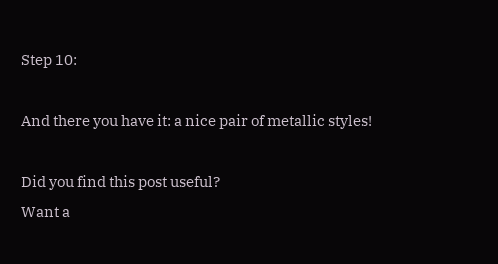Step 10:

And there you have it: a nice pair of metallic styles!

Did you find this post useful?
Want a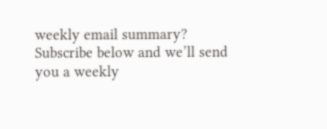weekly email summary?
Subscribe below and we’ll send you a weekly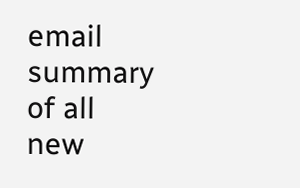email summary of all new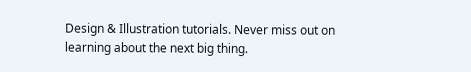Design & Illustration tutorials. Never miss out on learning about the next big thing.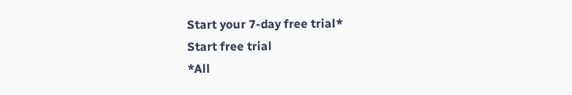Start your 7-day free trial*
Start free trial
*All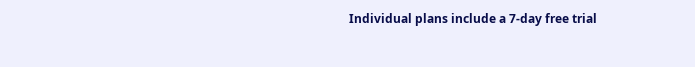Individual plans include a 7-day free trial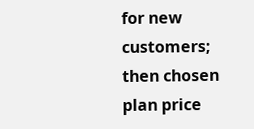for new customers; then chosen plan price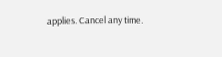applies. Cancel any time.